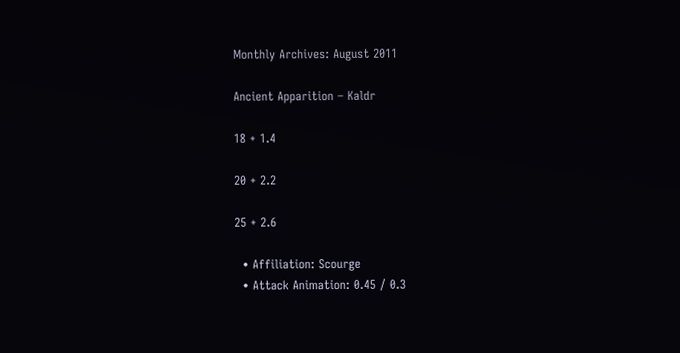Monthly Archives: August 2011

Ancient Apparition – Kaldr

18 + 1.4

20 + 2.2

25 + 2.6

  • Affiliation: Scourge
  • Attack Animation: 0.45 / 0.3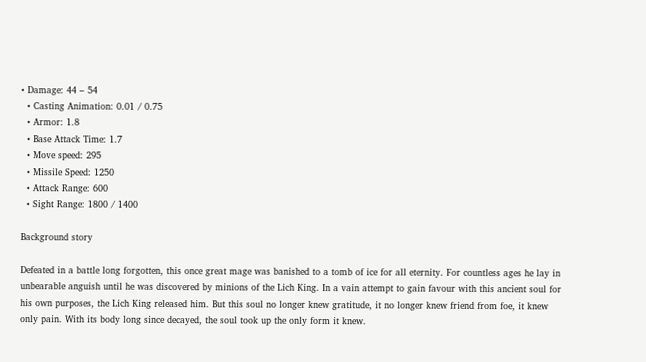• Damage: 44 – 54
  • Casting Animation: 0.01 / 0.75
  • Armor: 1.8
  • Base Attack Time: 1.7
  • Move speed: 295
  • Missile Speed: 1250
  • Attack Range: 600
  • Sight Range: 1800 / 1400

Background story

Defeated in a battle long forgotten, this once great mage was banished to a tomb of ice for all eternity. For countless ages he lay in unbearable anguish until he was discovered by minions of the Lich King. In a vain attempt to gain favour with this ancient soul for his own purposes, the Lich King released him. But this soul no longer knew gratitude, it no longer knew friend from foe, it knew only pain. With its body long since decayed, the soul took up the only form it knew.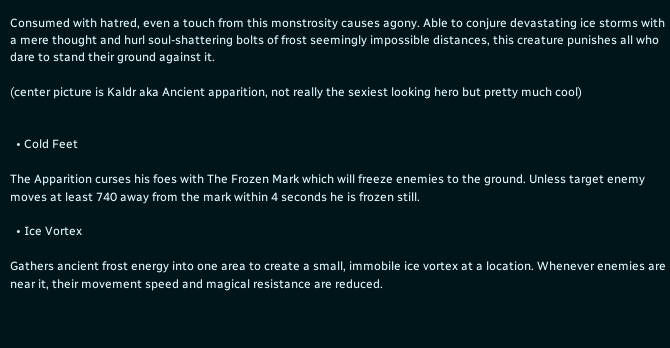Consumed with hatred, even a touch from this monstrosity causes agony. Able to conjure devastating ice storms with a mere thought and hurl soul-shattering bolts of frost seemingly impossible distances, this creature punishes all who dare to stand their ground against it.

(center picture is Kaldr aka Ancient apparition, not really the sexiest looking hero but pretty much cool)


  • Cold Feet

The Apparition curses his foes with The Frozen Mark which will freeze enemies to the ground. Unless target enemy moves at least 740 away from the mark within 4 seconds he is frozen still.

  • Ice Vortex

Gathers ancient frost energy into one area to create a small, immobile ice vortex at a location. Whenever enemies are near it, their movement speed and magical resistance are reduced.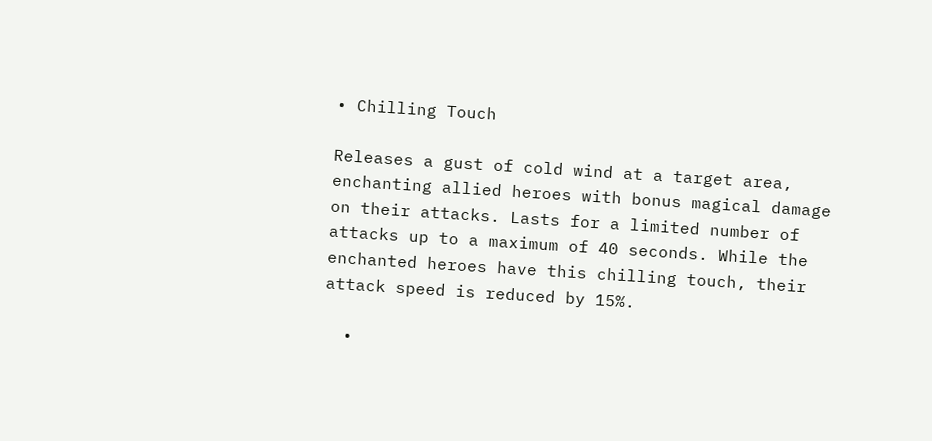• Chilling Touch

Releases a gust of cold wind at a target area, enchanting allied heroes with bonus magical damage on their attacks. Lasts for a limited number of attacks up to a maximum of 40 seconds. While the enchanted heroes have this chilling touch, their attack speed is reduced by 15%.

  •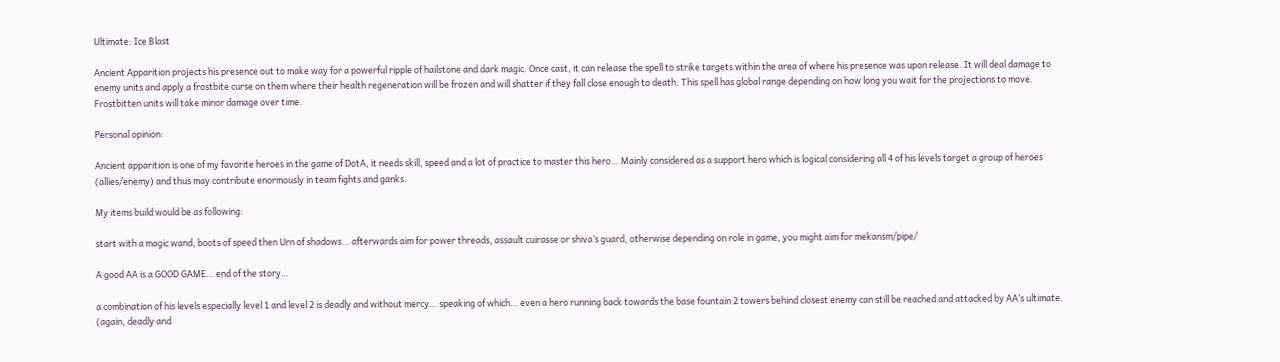Ultimate: Ice Blast

Ancient Apparition projects his presence out to make way for a powerful ripple of hailstone and dark magic. Once cast, it can release the spell to strike targets within the area of where his presence was upon release. It will deal damage to enemy units and apply a frostbite curse on them where their health regeneration will be frozen and will shatter if they fall close enough to death. This spell has global range depending on how long you wait for the projections to move. Frostbitten units will take minor damage over time.

Personal opinion:

Ancient apparition is one of my favorite heroes in the game of DotA, it needs skill, speed and a lot of practice to master this hero… Mainly considered as a support hero which is logical considering all 4 of his levels target a group of heroes (allies/enemy) and thus may contribute enormously in team fights and ganks.

My items build would be as following:

start with a magic wand, boots of speed then Urn of shadows… afterwards aim for power threads, assault cuirasse or shiva’s guard, otherwise depending on role in game, you might aim for mekansm/pipe/

A good AA is a GOOD GAME… end of the story…

a combination of his levels especially level 1 and level 2 is deadly and without mercy… speaking of which… even a hero running back towards the base fountain 2 towers behind closest enemy can still be reached and attacked by AA’s ultimate. (again, deadly and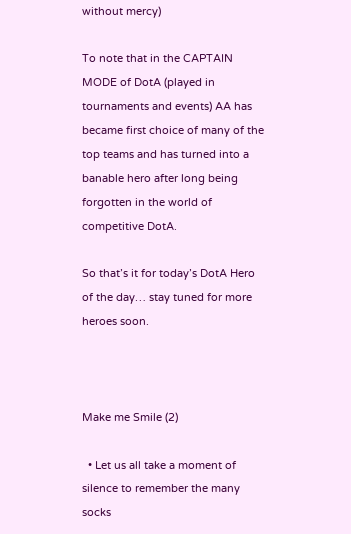without mercy)

To note that in the CAPTAIN MODE of DotA (played in tournaments and events) AA has became first choice of many of the top teams and has turned into a banable hero after long being forgotten in the world of competitive DotA.

So that’s it for today’s DotA Hero of the day… stay tuned for more heroes soon.



Make me Smile (2)

  • Let us all take a moment of silence to remember the many socks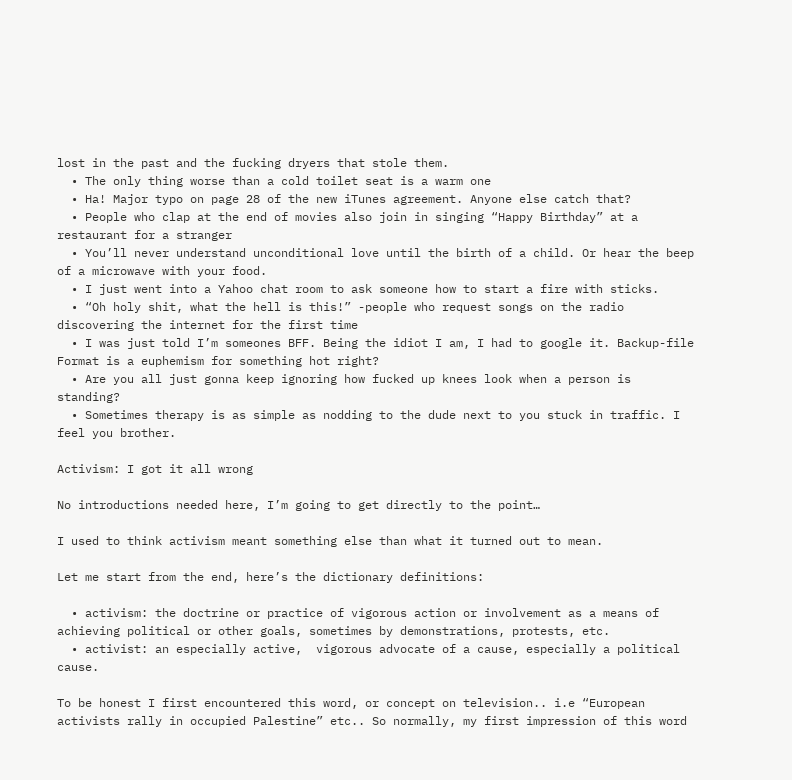lost in the past and the fucking dryers that stole them.
  • The only thing worse than a cold toilet seat is a warm one
  • Ha! Major typo on page 28 of the new iTunes agreement. Anyone else catch that?
  • People who clap at the end of movies also join in singing “Happy Birthday” at a restaurant for a stranger
  • You’ll never understand unconditional love until the birth of a child. Or hear the beep of a microwave with your food.
  • I just went into a Yahoo chat room to ask someone how to start a fire with sticks.
  • “Oh holy shit, what the hell is this!” -people who request songs on the radio discovering the internet for the first time
  • I was just told I’m someones BFF. Being the idiot I am, I had to google it. Backup-file Format is a euphemism for something hot right?
  • Are you all just gonna keep ignoring how fucked up knees look when a person is standing?
  • Sometimes therapy is as simple as nodding to the dude next to you stuck in traffic. I feel you brother.

Activism: I got it all wrong

No introductions needed here, I’m going to get directly to the point…

I used to think activism meant something else than what it turned out to mean.

Let me start from the end, here’s the dictionary definitions:

  • activism: the doctrine or practice of vigorous action or involvement as a means of achieving political or other goals, sometimes by demonstrations, protests, etc.
  • activist: an especially active,  vigorous advocate of a cause, especially a political cause.

To be honest I first encountered this word, or concept on television.. i.e “European activists rally in occupied Palestine” etc.. So normally, my first impression of this word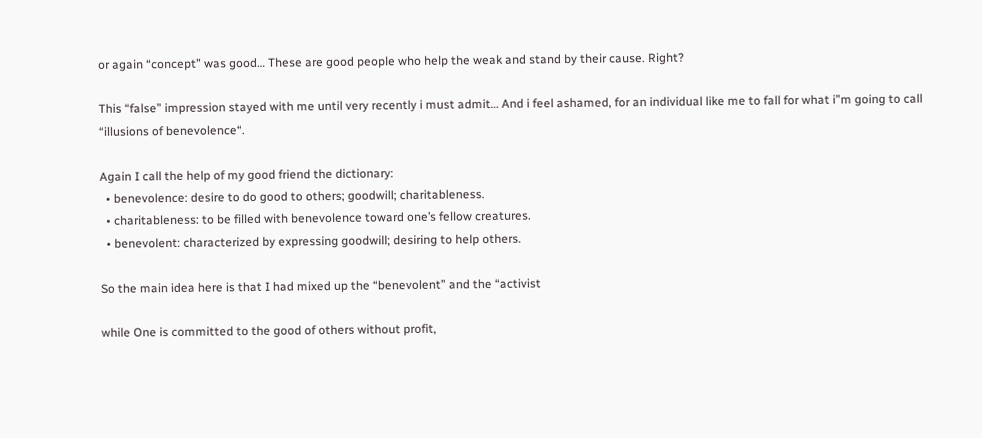or again “concept” was good… These are good people who help the weak and stand by their cause. Right?

This “false” impression stayed with me until very recently i must admit… And i feel ashamed, for an individual like me to fall for what i”m going to call “illusions of benevolence“.

Again I call the help of my good friend the dictionary:
  • benevolence: desire to do good to others; goodwill; charitableness.
  • charitableness: to be filled with benevolence toward one’s fellow creatures.
  • benevolent: characterized by expressing goodwill; desiring to help others.

So the main idea here is that I had mixed up the “benevolent” and the “activist

while One is committed to the good of others without profit,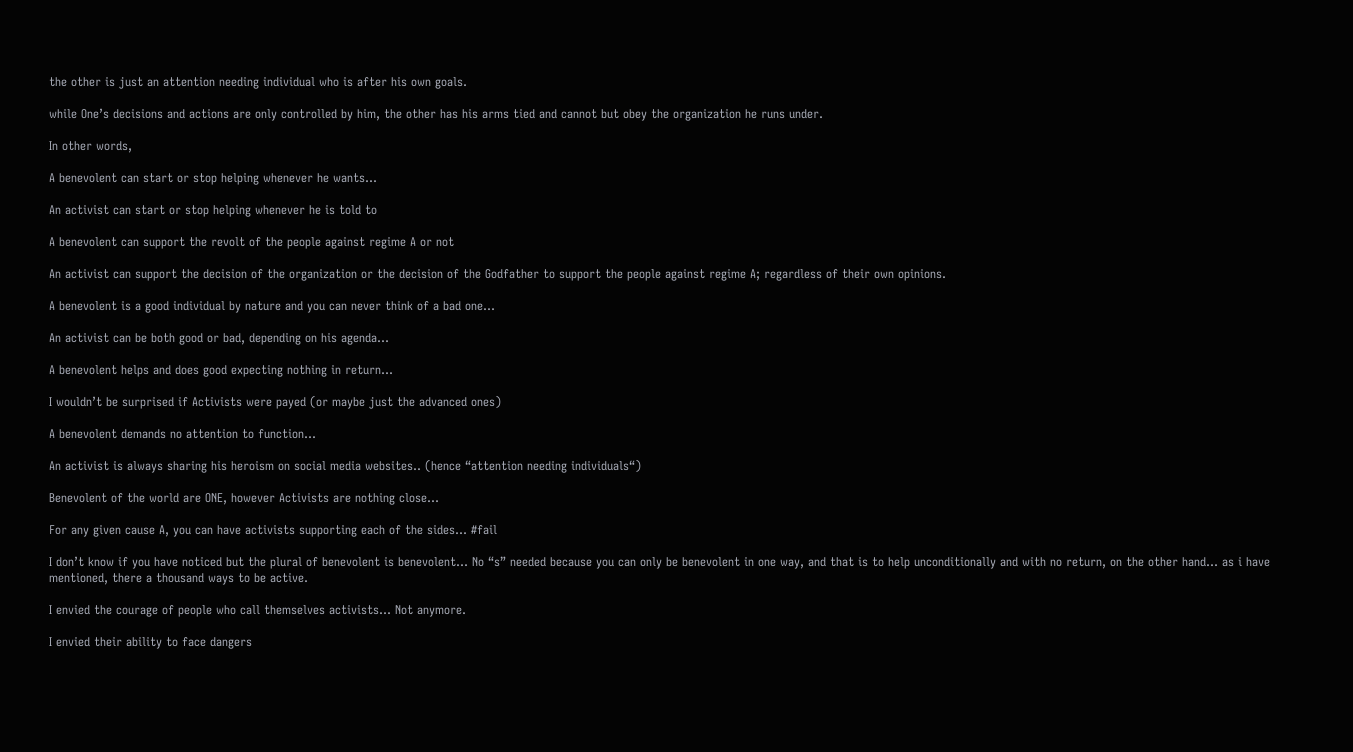the other is just an attention needing individual who is after his own goals.

while One’s decisions and actions are only controlled by him, the other has his arms tied and cannot but obey the organization he runs under.

In other words,

A benevolent can start or stop helping whenever he wants…

An activist can start or stop helping whenever he is told to

A benevolent can support the revolt of the people against regime A or not

An activist can support the decision of the organization or the decision of the Godfather to support the people against regime A; regardless of their own opinions.

A benevolent is a good individual by nature and you can never think of a bad one…

An activist can be both good or bad, depending on his agenda…

A benevolent helps and does good expecting nothing in return…

I wouldn’t be surprised if Activists were payed (or maybe just the advanced ones)

A benevolent demands no attention to function…

An activist is always sharing his heroism on social media websites.. (hence “attention needing individuals“)

Benevolent of the world are ONE, however Activists are nothing close…

For any given cause A, you can have activists supporting each of the sides… #fail

I don’t know if you have noticed but the plural of benevolent is benevolent… No “s” needed because you can only be benevolent in one way, and that is to help unconditionally and with no return, on the other hand… as i have mentioned, there a thousand ways to be active.

I envied the courage of people who call themselves activists… Not anymore.

I envied their ability to face dangers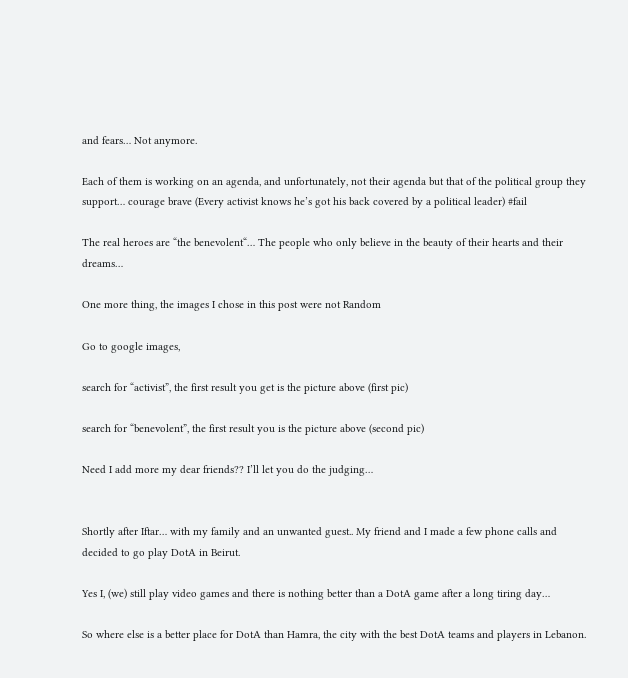and fears… Not anymore.

Each of them is working on an agenda, and unfortunately, not their agenda but that of the political group they support… courage brave (Every activist knows he’s got his back covered by a political leader) #fail

The real heroes are “the benevolent“… The people who only believe in the beauty of their hearts and their dreams…

One more thing, the images I chose in this post were not Random

Go to google images,

search for “activist”, the first result you get is the picture above (first pic)

search for “benevolent”, the first result you is the picture above (second pic)

Need I add more my dear friends?? I’ll let you do the judging…


Shortly after Iftar… with my family and an unwanted guest.. My friend and I made a few phone calls and decided to go play DotA in Beirut.

Yes I, (we) still play video games and there is nothing better than a DotA game after a long tiring day…

So where else is a better place for DotA than Hamra, the city with the best DotA teams and players in Lebanon.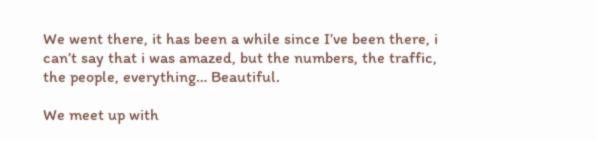We went there, it has been a while since I’ve been there, i can’t say that i was amazed, but the numbers, the traffic, the people, everything… Beautiful.

We meet up with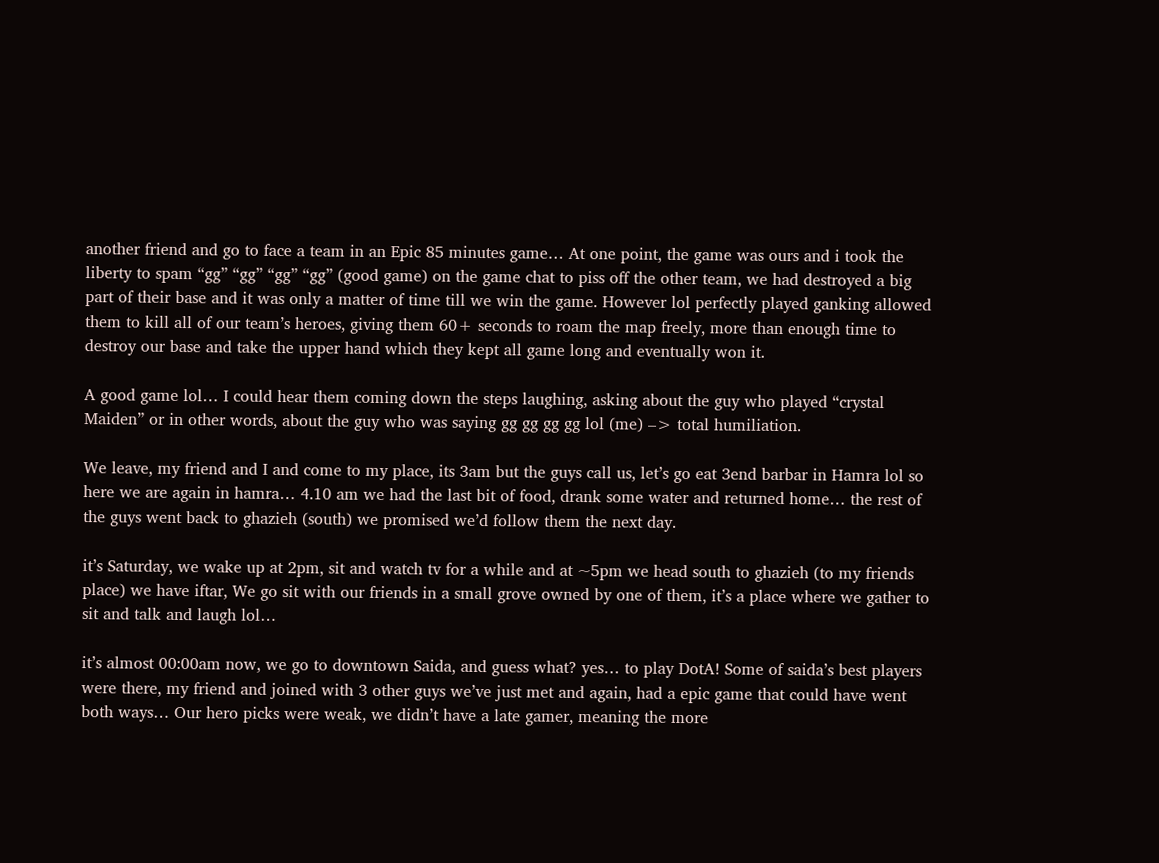another friend and go to face a team in an Epic 85 minutes game… At one point, the game was ours and i took the liberty to spam “gg” “gg” “gg” “gg” (good game) on the game chat to piss off the other team, we had destroyed a big part of their base and it was only a matter of time till we win the game. However lol perfectly played ganking allowed them to kill all of our team’s heroes, giving them 60+ seconds to roam the map freely, more than enough time to destroy our base and take the upper hand which they kept all game long and eventually won it.

A good game lol… I could hear them coming down the steps laughing, asking about the guy who played “crystal Maiden” or in other words, about the guy who was saying gg gg gg gg lol (me) –> total humiliation.

We leave, my friend and I and come to my place, its 3am but the guys call us, let’s go eat 3end barbar in Hamra lol so here we are again in hamra… 4.10 am we had the last bit of food, drank some water and returned home… the rest of the guys went back to ghazieh (south) we promised we’d follow them the next day.

it’s Saturday, we wake up at 2pm, sit and watch tv for a while and at ~5pm we head south to ghazieh (to my friends place) we have iftar, We go sit with our friends in a small grove owned by one of them, it’s a place where we gather to sit and talk and laugh lol…

it’s almost 00:00am now, we go to downtown Saida, and guess what? yes… to play DotA! Some of saida’s best players were there, my friend and joined with 3 other guys we’ve just met and again, had a epic game that could have went both ways… Our hero picks were weak, we didn’t have a late gamer, meaning the more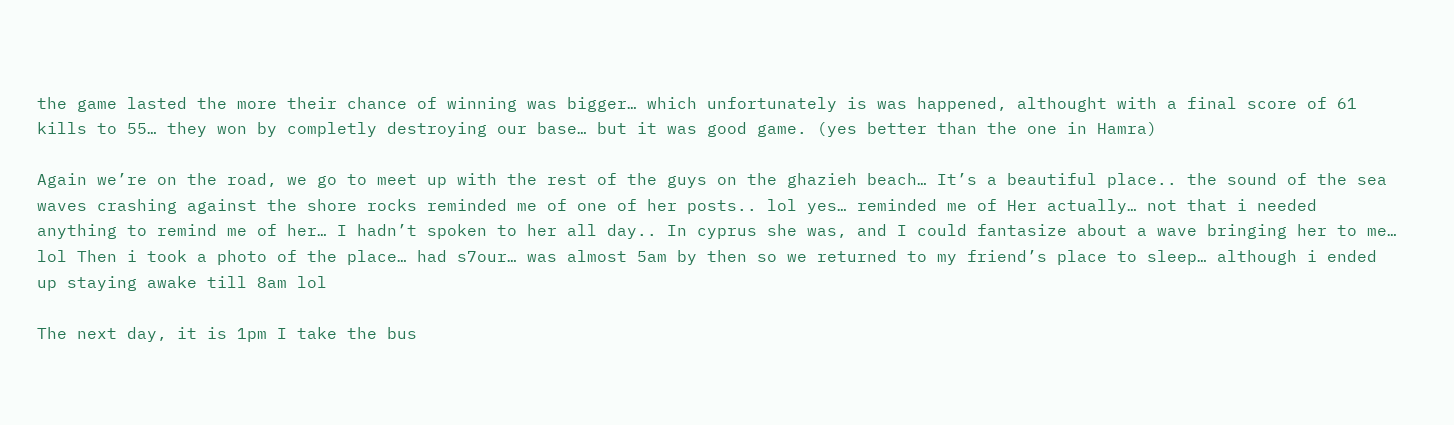the game lasted the more their chance of winning was bigger… which unfortunately is was happened, althought with a final score of 61 kills to 55… they won by completly destroying our base… but it was good game. (yes better than the one in Hamra)

Again we’re on the road, we go to meet up with the rest of the guys on the ghazieh beach… It’s a beautiful place.. the sound of the sea waves crashing against the shore rocks reminded me of one of her posts.. lol yes… reminded me of Her actually… not that i needed anything to remind me of her… I hadn’t spoken to her all day.. In cyprus she was, and I could fantasize about a wave bringing her to me… lol Then i took a photo of the place… had s7our… was almost 5am by then so we returned to my friend’s place to sleep… although i ended up staying awake till 8am lol

The next day, it is 1pm I take the bus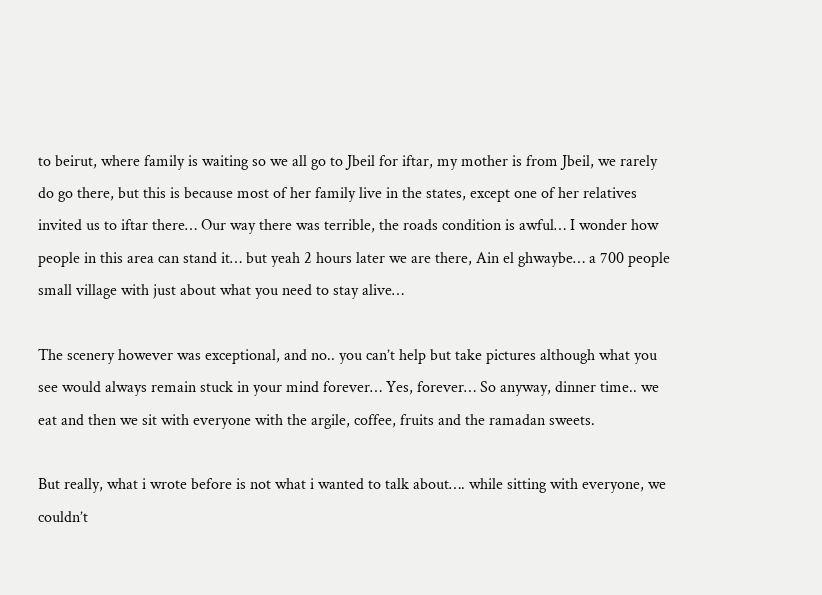to beirut, where family is waiting so we all go to Jbeil for iftar, my mother is from Jbeil, we rarely do go there, but this is because most of her family live in the states, except one of her relatives invited us to iftar there… Our way there was terrible, the roads condition is awful… I wonder how people in this area can stand it… but yeah 2 hours later we are there, Ain el ghwaybe… a 700 people small village with just about what you need to stay alive…

The scenery however was exceptional, and no.. you can’t help but take pictures although what you see would always remain stuck in your mind forever… Yes, forever… So anyway, dinner time.. we eat and then we sit with everyone with the argile, coffee, fruits and the ramadan sweets.

But really, what i wrote before is not what i wanted to talk about…. while sitting with everyone, we couldn’t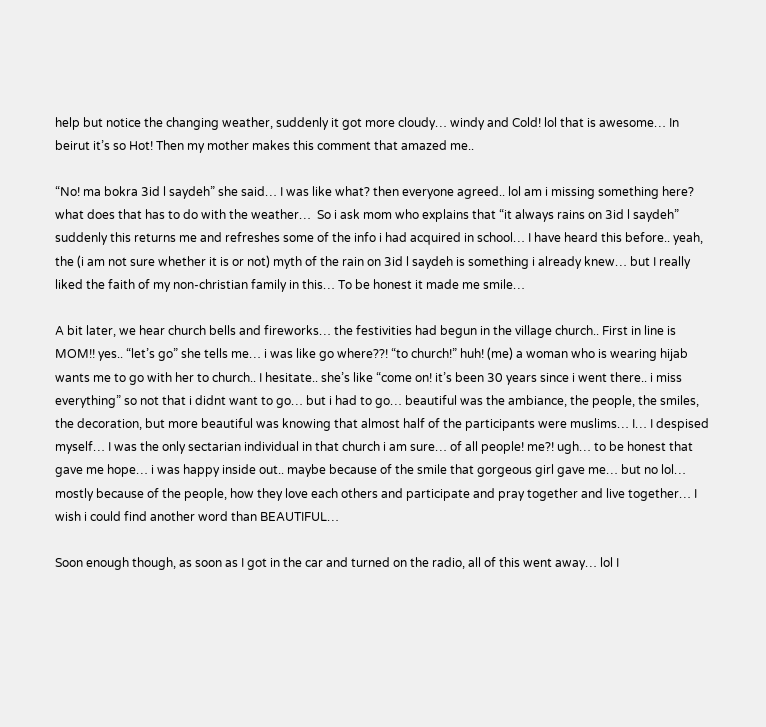help but notice the changing weather, suddenly it got more cloudy… windy and Cold! lol that is awesome… In beirut it’s so Hot! Then my mother makes this comment that amazed me..

“No! ma bokra 3id l saydeh” she said… I was like what? then everyone agreed.. lol am i missing something here? what does that has to do with the weather…  So i ask mom who explains that “it always rains on 3id l saydeh” suddenly this returns me and refreshes some of the info i had acquired in school… I have heard this before.. yeah, the (i am not sure whether it is or not) myth of the rain on 3id l saydeh is something i already knew… but I really liked the faith of my non-christian family in this… To be honest it made me smile…

A bit later, we hear church bells and fireworks… the festivities had begun in the village church.. First in line is MOM!! yes.. “let’s go” she tells me… i was like go where??! “to church!” huh! (me) a woman who is wearing hijab wants me to go with her to church.. I hesitate.. she’s like “come on! it’s been 30 years since i went there.. i miss everything” so not that i didnt want to go… but i had to go… beautiful was the ambiance, the people, the smiles, the decoration, but more beautiful was knowing that almost half of the participants were muslims… I… I despised myself… I was the only sectarian individual in that church i am sure… of all people! me?! ugh… to be honest that gave me hope… i was happy inside out.. maybe because of the smile that gorgeous girl gave me… but no lol… mostly because of the people, how they love each others and participate and pray together and live together… I wish i could find another word than BEAUTIFUL…

Soon enough though, as soon as I got in the car and turned on the radio, all of this went away… lol I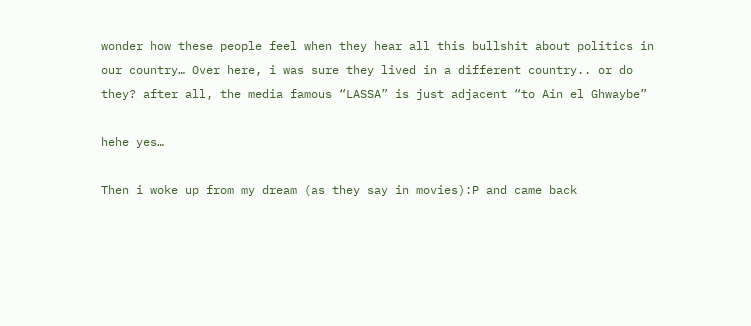wonder how these people feel when they hear all this bullshit about politics in our country… Over here, i was sure they lived in a different country.. or do they? after all, the media famous “LASSA” is just adjacent “to Ain el Ghwaybe”

hehe yes…

Then i woke up from my dream (as they say in movies):P and came back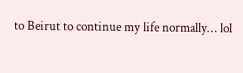to Beirut to continue my life normally… lol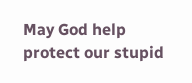May God help protect our stupid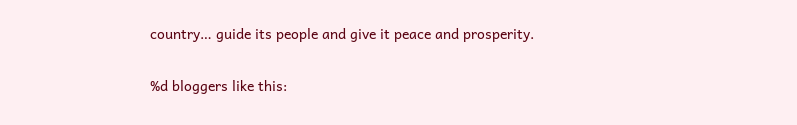country… guide its people and give it peace and prosperity.


%d bloggers like this: